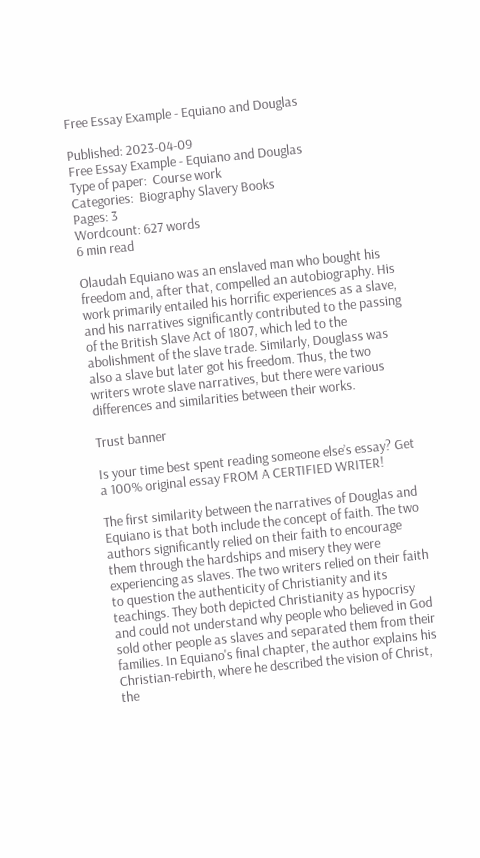Free Essay Example - Equiano and Douglas

Published: 2023-04-09
Free Essay Example - Equiano and Douglas
Type of paper:  Course work
Categories:  Biography Slavery Books
Pages: 3
Wordcount: 627 words
6 min read

Olaudah Equiano was an enslaved man who bought his freedom and, after that, compelled an autobiography. His work primarily entailed his horrific experiences as a slave, and his narratives significantly contributed to the passing of the British Slave Act of 1807, which led to the abolishment of the slave trade. Similarly, Douglass was also a slave but later got his freedom. Thus, the two writers wrote slave narratives, but there were various differences and similarities between their works.

Trust banner

Is your time best spent reading someone else’s essay? Get a 100% original essay FROM A CERTIFIED WRITER!

The first similarity between the narratives of Douglas and Equiano is that both include the concept of faith. The two authors significantly relied on their faith to encourage them through the hardships and misery they were experiencing as slaves. The two writers relied on their faith to question the authenticity of Christianity and its teachings. They both depicted Christianity as hypocrisy and could not understand why people who believed in God sold other people as slaves and separated them from their families. In Equiano's final chapter, the author explains his Christian-rebirth, where he described the vision of Christ, the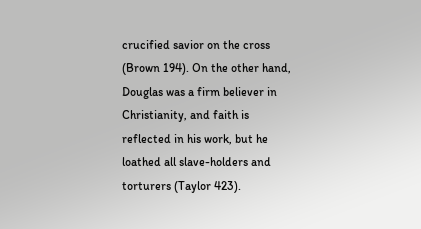crucified savior on the cross (Brown 194). On the other hand, Douglas was a firm believer in Christianity, and faith is reflected in his work, but he loathed all slave-holders and torturers (Taylor 423).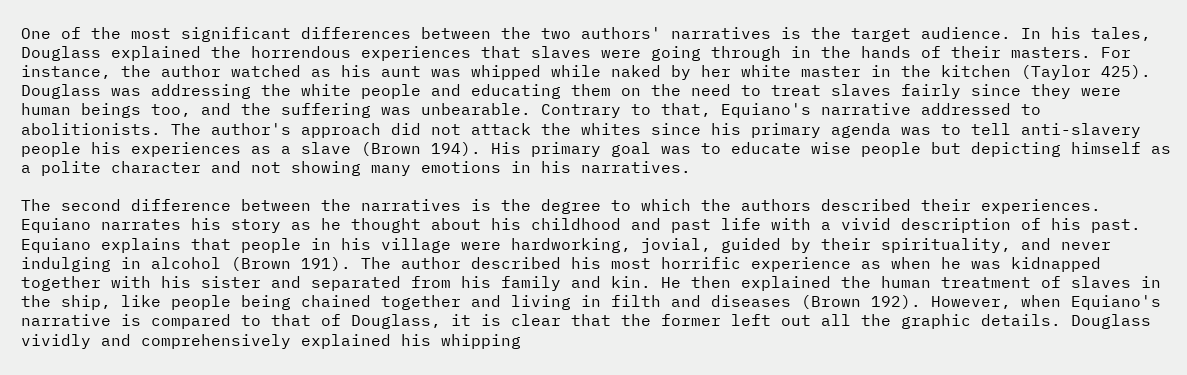One of the most significant differences between the two authors' narratives is the target audience. In his tales, Douglass explained the horrendous experiences that slaves were going through in the hands of their masters. For instance, the author watched as his aunt was whipped while naked by her white master in the kitchen (Taylor 425). Douglass was addressing the white people and educating them on the need to treat slaves fairly since they were human beings too, and the suffering was unbearable. Contrary to that, Equiano's narrative addressed to abolitionists. The author's approach did not attack the whites since his primary agenda was to tell anti-slavery people his experiences as a slave (Brown 194). His primary goal was to educate wise people but depicting himself as a polite character and not showing many emotions in his narratives.

The second difference between the narratives is the degree to which the authors described their experiences. Equiano narrates his story as he thought about his childhood and past life with a vivid description of his past. Equiano explains that people in his village were hardworking, jovial, guided by their spirituality, and never indulging in alcohol (Brown 191). The author described his most horrific experience as when he was kidnapped together with his sister and separated from his family and kin. He then explained the human treatment of slaves in the ship, like people being chained together and living in filth and diseases (Brown 192). However, when Equiano's narrative is compared to that of Douglass, it is clear that the former left out all the graphic details. Douglass vividly and comprehensively explained his whipping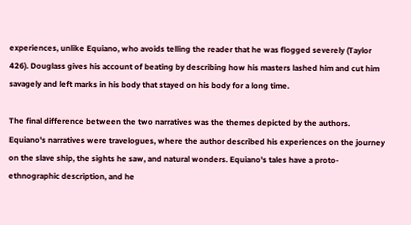experiences, unlike Equiano, who avoids telling the reader that he was flogged severely (Taylor 426). Douglass gives his account of beating by describing how his masters lashed him and cut him savagely and left marks in his body that stayed on his body for a long time.

The final difference between the two narratives was the themes depicted by the authors. Equiano's narratives were travelogues, where the author described his experiences on the journey on the slave ship, the sights he saw, and natural wonders. Equiano's tales have a proto-ethnographic description, and he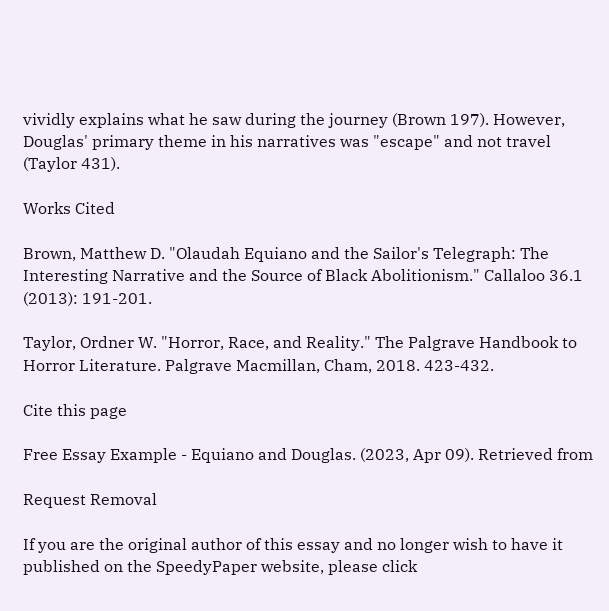vividly explains what he saw during the journey (Brown 197). However, Douglas' primary theme in his narratives was "escape" and not travel (Taylor 431).

Works Cited

Brown, Matthew D. "Olaudah Equiano and the Sailor's Telegraph: The Interesting Narrative and the Source of Black Abolitionism." Callaloo 36.1 (2013): 191-201.

Taylor, Ordner W. "Horror, Race, and Reality." The Palgrave Handbook to Horror Literature. Palgrave Macmillan, Cham, 2018. 423-432.

Cite this page

Free Essay Example - Equiano and Douglas. (2023, Apr 09). Retrieved from

Request Removal

If you are the original author of this essay and no longer wish to have it published on the SpeedyPaper website, please click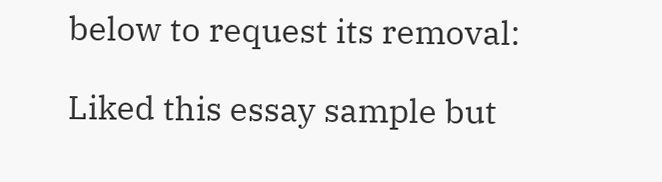below to request its removal:

Liked this essay sample but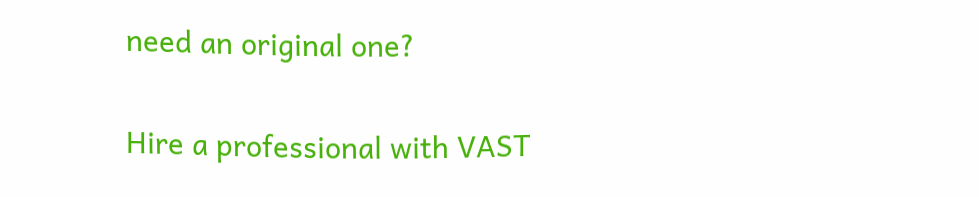need an original one?

Hire a professional with VAST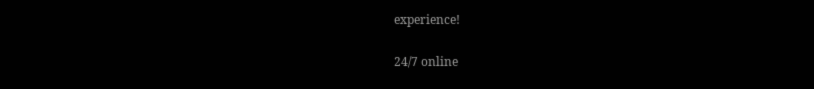experience!

24/7 online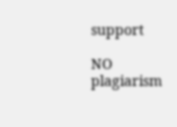support

NO plagiarism